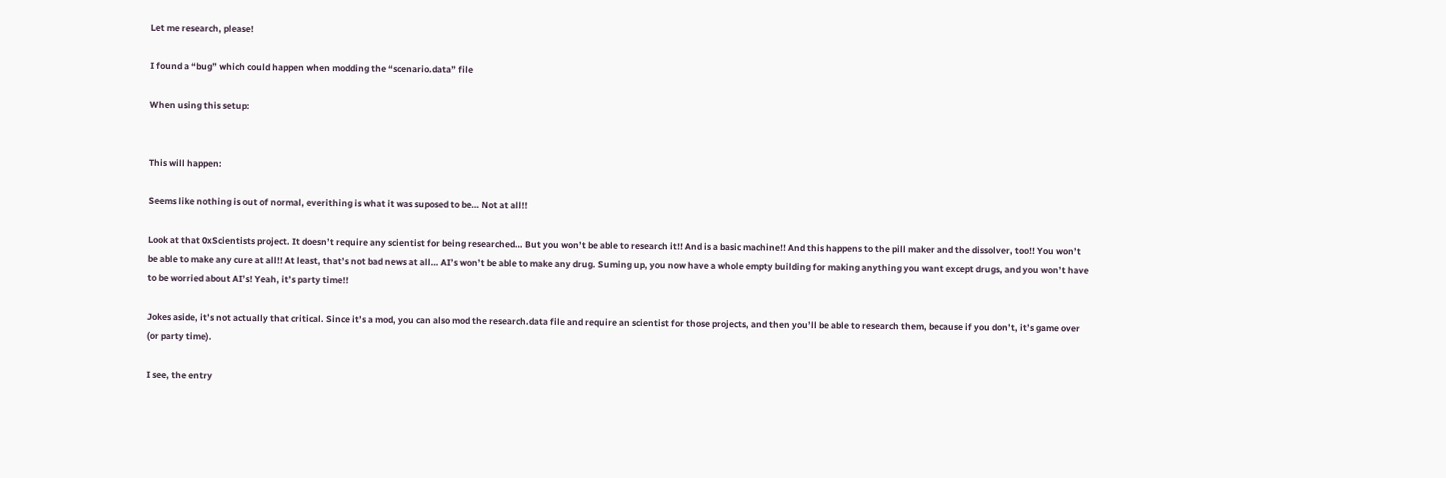Let me research, please!

I found a “bug” which could happen when modding the “scenario.data” file

When using this setup:


This will happen:

Seems like nothing is out of normal, everithing is what it was suposed to be… Not at all!!

Look at that 0xScientists project. It doesn’t require any scientist for being researched… But you won’t be able to research it!! And is a basic machine!! And this happens to the pill maker and the dissolver, too!! You won’t be able to make any cure at all!! At least, that’s not bad news at all… AI’s won’t be able to make any drug. Suming up, you now have a whole empty building for making anything you want except drugs, and you won’t have to be worried about AI’s! Yeah, it’s party time!!

Jokes aside, it’s not actually that critical. Since it’s a mod, you can also mod the research.data file and require an scientist for those projects, and then you’ll be able to research them, because if you don’t, it’s game over (or party time).

I see, the entry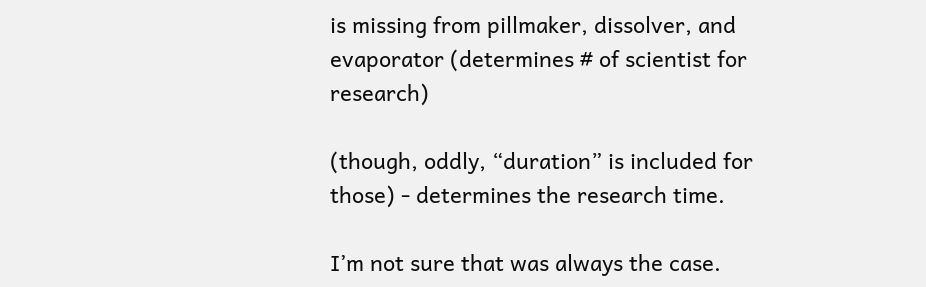is missing from pillmaker, dissolver, and evaporator (determines # of scientist for research)

(though, oddly, “duration” is included for those) - determines the research time.

I’m not sure that was always the case.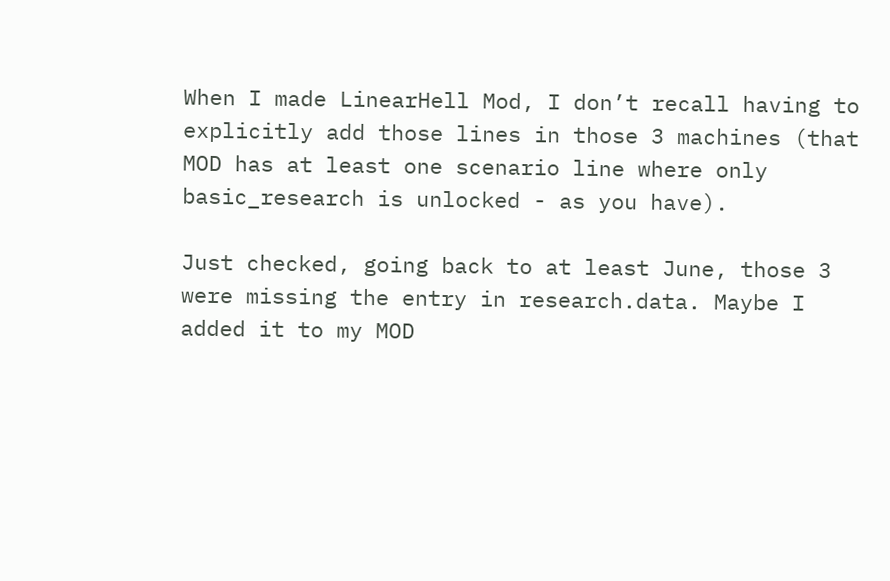When I made LinearHell Mod, I don’t recall having to explicitly add those lines in those 3 machines (that MOD has at least one scenario line where only basic_research is unlocked - as you have).

Just checked, going back to at least June, those 3 were missing the entry in research.data. Maybe I added it to my MOD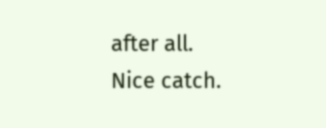after all.
Nice catch.